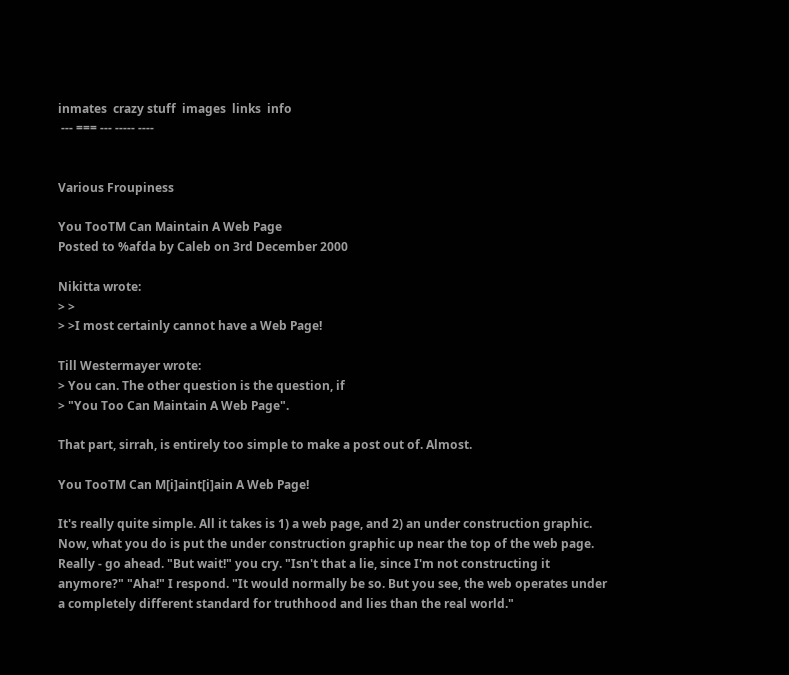inmates  crazy stuff  images  links  info
 --- === --- ----- ----


Various Froupiness

You TooTM Can Maintain A Web Page
Posted to %afda by Caleb on 3rd December 2000

Nikitta wrote:
> >
> >I most certainly cannot have a Web Page!

Till Westermayer wrote:
> You can. The other question is the question, if
> "You Too Can Maintain A Web Page".

That part, sirrah, is entirely too simple to make a post out of. Almost.

You TooTM Can M[i]aint[i]ain A Web Page!

It's really quite simple. All it takes is 1) a web page, and 2) an under construction graphic. Now, what you do is put the under construction graphic up near the top of the web page. Really - go ahead. "But wait!" you cry. "Isn't that a lie, since I'm not constructing it anymore?" "Aha!" I respond. "It would normally be so. But you see, the web operates under a completely different standard for truthhood and lies than the real world."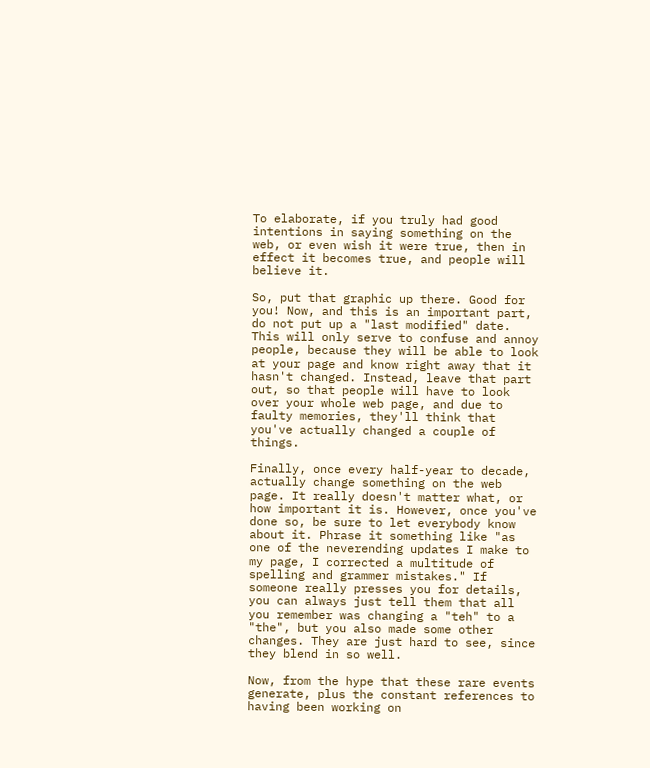To elaborate, if you truly had good intentions in saying something on the web, or even wish it were true, then in effect it becomes true, and people will believe it.

So, put that graphic up there. Good for you! Now, and this is an important part, do not put up a "last modified" date. This will only serve to confuse and annoy people, because they will be able to look at your page and know right away that it hasn't changed. Instead, leave that part out, so that people will have to look over your whole web page, and due to faulty memories, they'll think that you've actually changed a couple of things.

Finally, once every half-year to decade, actually change something on the web page. It really doesn't matter what, or how important it is. However, once you've done so, be sure to let everybody know about it. Phrase it something like "as one of the neverending updates I make to my page, I corrected a multitude of spelling and grammer mistakes." If someone really presses you for details, you can always just tell them that all you remember was changing a "teh" to a "the", but you also made some other changes. They are just hard to see, since they blend in so well.

Now, from the hype that these rare events generate, plus the constant references to having been working on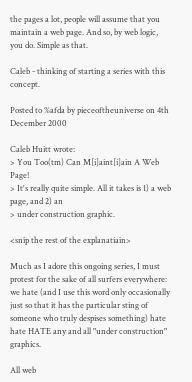the pages a lot, people will assume that you maintain a web page. And so, by web logic, you do. Simple as that.

Caleb - thinking of starting a series with this concept.

Posted to %afda by pieceoftheuniverse on 4th December 2000

Caleb Huitt wrote:
> You Too(tm) Can M[i]aint[i]ain A Web Page!
> It's really quite simple. All it takes is 1) a web page, and 2) an
> under construction graphic.

<snip the rest of the explanatiain>

Much as I adore this ongoing series, I must protest for the sake of all surfers everywhere: we hate (and I use this word only occasionally just so that it has the particular sting of someone who truly despises something) hate hate HATE any and all "under construction" graphics.

All web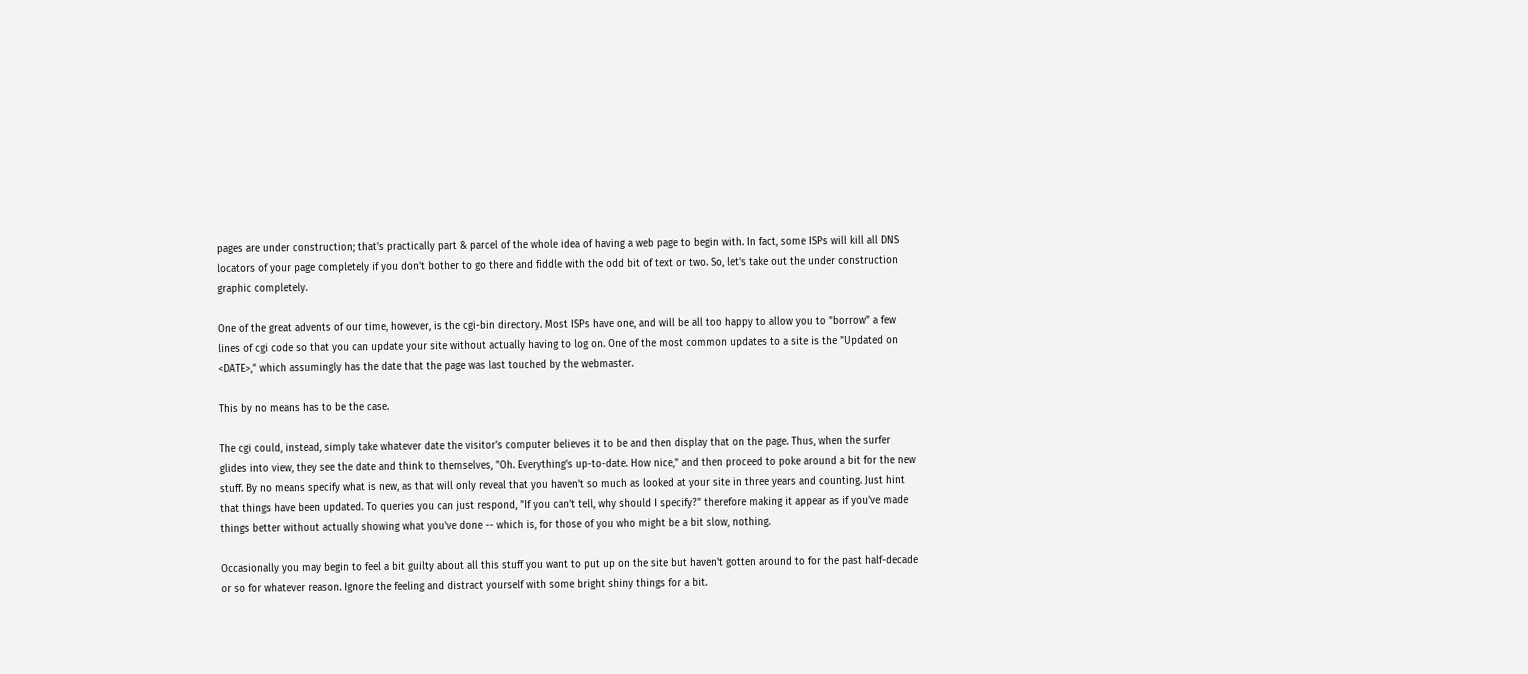pages are under construction; that's practically part & parcel of the whole idea of having a web page to begin with. In fact, some ISPs will kill all DNS locators of your page completely if you don't bother to go there and fiddle with the odd bit of text or two. So, let's take out the under construction graphic completely.

One of the great advents of our time, however, is the cgi-bin directory. Most ISPs have one, and will be all too happy to allow you to "borrow" a few lines of cgi code so that you can update your site without actually having to log on. One of the most common updates to a site is the "Updated on <DATE>," which assumingly has the date that the page was last touched by the webmaster.

This by no means has to be the case.

The cgi could, instead, simply take whatever date the visitor's computer believes it to be and then display that on the page. Thus, when the surfer glides into view, they see the date and think to themselves, "Oh. Everything's up-to-date. How nice," and then proceed to poke around a bit for the new stuff. By no means specify what is new, as that will only reveal that you haven't so much as looked at your site in three years and counting. Just hint that things have been updated. To queries you can just respond, "If you can't tell, why should I specify?" therefore making it appear as if you've made things better without actually showing what you've done -- which is, for those of you who might be a bit slow, nothing.

Occasionally you may begin to feel a bit guilty about all this stuff you want to put up on the site but haven't gotten around to for the past half-decade or so for whatever reason. Ignore the feeling and distract yourself with some bright shiny things for a bit.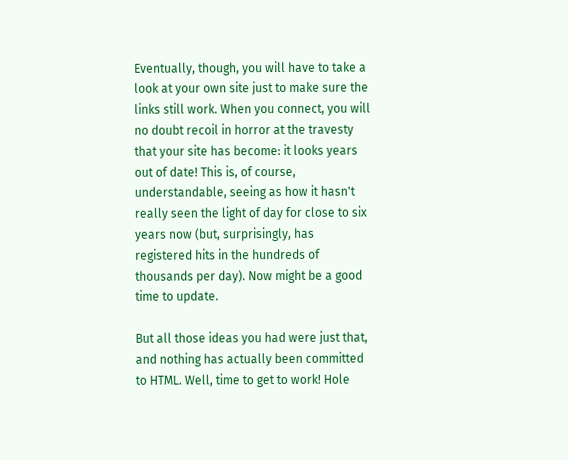Eventually, though, you will have to take a look at your own site just to make sure the links still work. When you connect, you will no doubt recoil in horror at the travesty that your site has become: it looks years out of date! This is, of course, understandable, seeing as how it hasn't really seen the light of day for close to six years now (but, surprisingly, has registered hits in the hundreds of thousands per day). Now might be a good time to update.

But all those ideas you had were just that, and nothing has actually been committed to HTML. Well, time to get to work! Hole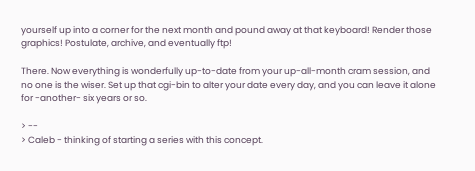yourself up into a corner for the next month and pound away at that keyboard! Render those graphics! Postulate, archive, and eventually ftp!

There. Now everything is wonderfully up-to-date from your up-all-month cram session, and no one is the wiser. Set up that cgi-bin to alter your date every day, and you can leave it alone for -another- six years or so.

> --
> Caleb - thinking of starting a series with this concept.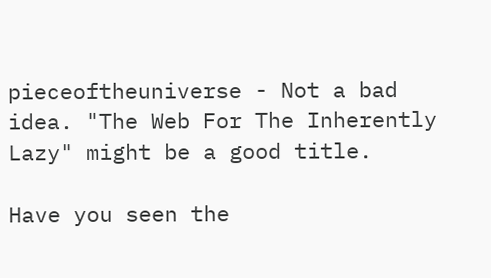pieceoftheuniverse - Not a bad idea. "The Web For The Inherently Lazy" might be a good title.

Have you seen the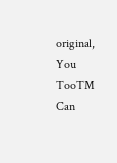original, You TooTM Can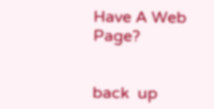Have A Web Page?


back  up